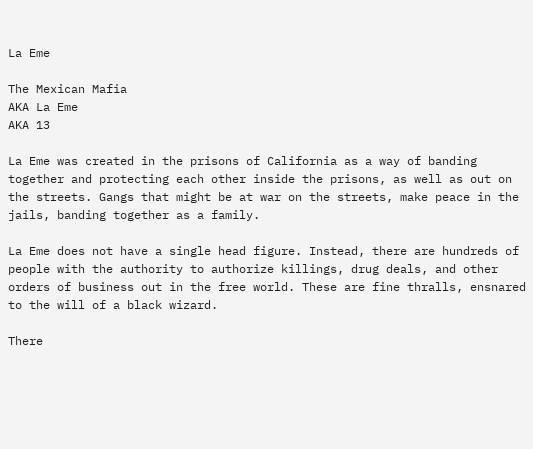La Eme

The Mexican Mafia
AKA La Eme
AKA 13

La Eme was created in the prisons of California as a way of banding together and protecting each other inside the prisons, as well as out on the streets. Gangs that might be at war on the streets, make peace in the jails, banding together as a family.

La Eme does not have a single head figure. Instead, there are hundreds of people with the authority to authorize killings, drug deals, and other orders of business out in the free world. These are fine thralls, ensnared to the will of a black wizard.

There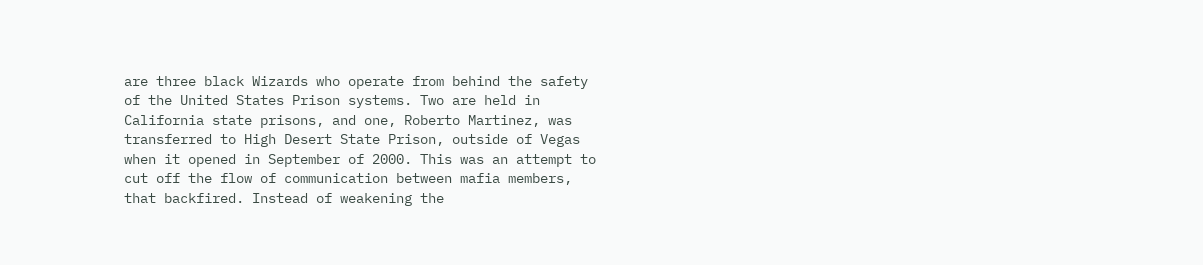are three black Wizards who operate from behind the safety of the United States Prison systems. Two are held in California state prisons, and one, Roberto Martinez, was transferred to High Desert State Prison, outside of Vegas when it opened in September of 2000. This was an attempt to cut off the flow of communication between mafia members, that backfired. Instead of weakening the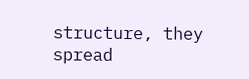structure, they spread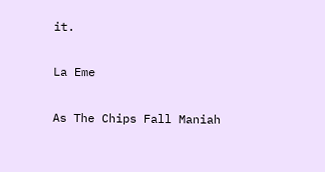it.

La Eme

As The Chips Fall Maniah